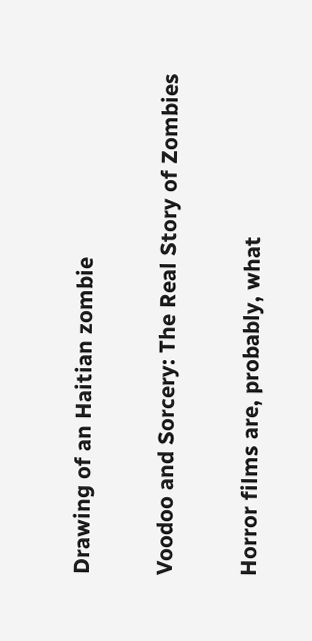Drawing of an Haitian zombie

Voodoo and Sorcery: The Real Story of Zombies

Horror films are, probably, what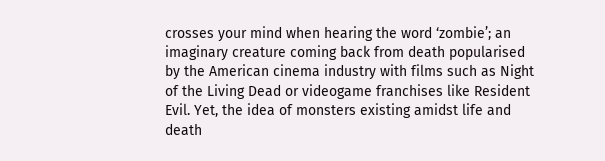crosses your mind when hearing the word ‘zombie’; an imaginary creature coming back from death popularised by the American cinema industry with films such as Night of the Living Dead or videogame franchises like Resident Evil. Yet, the idea of monsters existing amidst life and death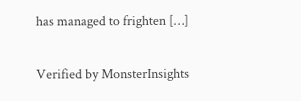has managed to frighten […]

Verified by MonsterInsights